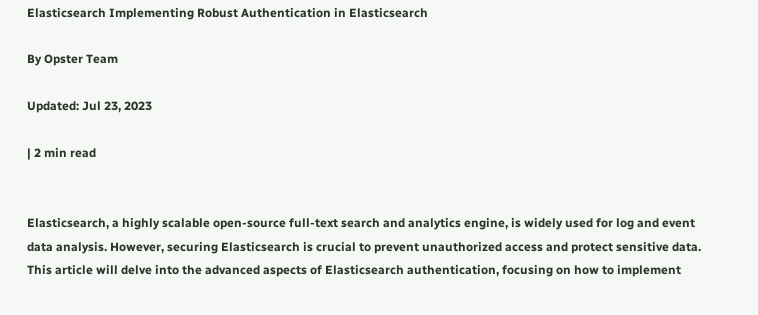Elasticsearch Implementing Robust Authentication in Elasticsearch

By Opster Team

Updated: Jul 23, 2023

| 2 min read


Elasticsearch, a highly scalable open-source full-text search and analytics engine, is widely used for log and event data analysis. However, securing Elasticsearch is crucial to prevent unauthorized access and protect sensitive data. This article will delve into the advanced aspects of Elasticsearch authentication, focusing on how to implement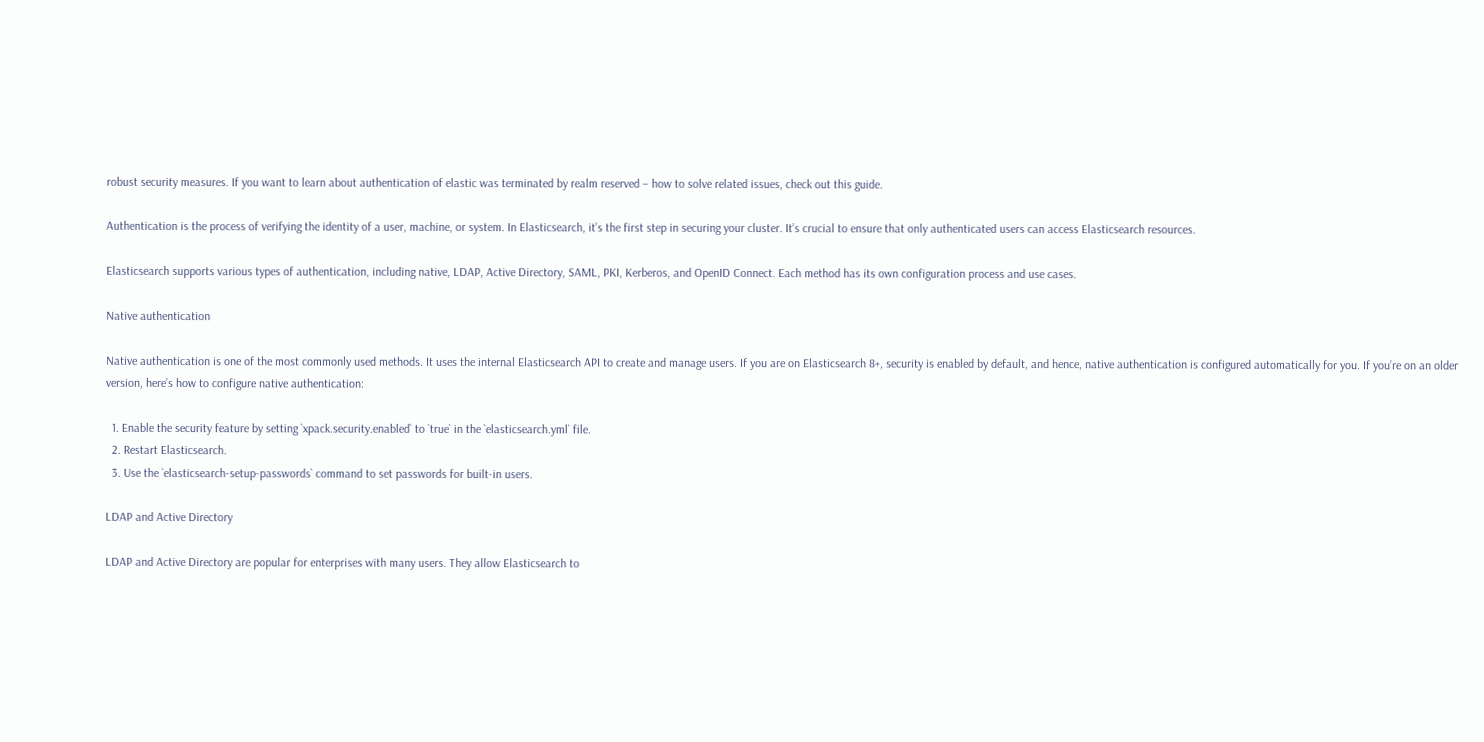robust security measures. If you want to learn about authentication of elastic was terminated by realm reserved – how to solve related issues, check out this guide.

Authentication is the process of verifying the identity of a user, machine, or system. In Elasticsearch, it’s the first step in securing your cluster. It’s crucial to ensure that only authenticated users can access Elasticsearch resources.

Elasticsearch supports various types of authentication, including native, LDAP, Active Directory, SAML, PKI, Kerberos, and OpenID Connect. Each method has its own configuration process and use cases.

Native authentication

Native authentication is one of the most commonly used methods. It uses the internal Elasticsearch API to create and manage users. If you are on Elasticsearch 8+, security is enabled by default, and hence, native authentication is configured automatically for you. If you’re on an older version, here’s how to configure native authentication:

  1. Enable the security feature by setting `xpack.security.enabled` to `true` in the `elasticsearch.yml` file.
  2. Restart Elasticsearch.
  3. Use the `elasticsearch-setup-passwords` command to set passwords for built-in users.

LDAP and Active Directory

LDAP and Active Directory are popular for enterprises with many users. They allow Elasticsearch to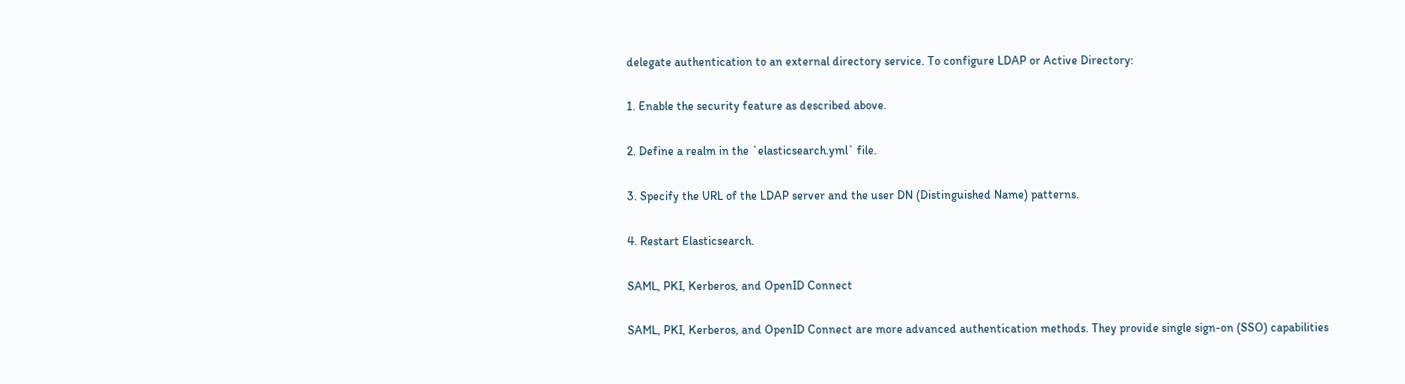delegate authentication to an external directory service. To configure LDAP or Active Directory:

1. Enable the security feature as described above.

2. Define a realm in the `elasticsearch.yml` file.

3. Specify the URL of the LDAP server and the user DN (Distinguished Name) patterns.

4. Restart Elasticsearch.

SAML, PKI, Kerberos, and OpenID Connect

SAML, PKI, Kerberos, and OpenID Connect are more advanced authentication methods. They provide single sign-on (SSO) capabilities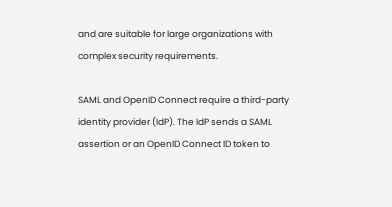and are suitable for large organizations with complex security requirements.

SAML and OpenID Connect require a third-party identity provider (IdP). The IdP sends a SAML assertion or an OpenID Connect ID token to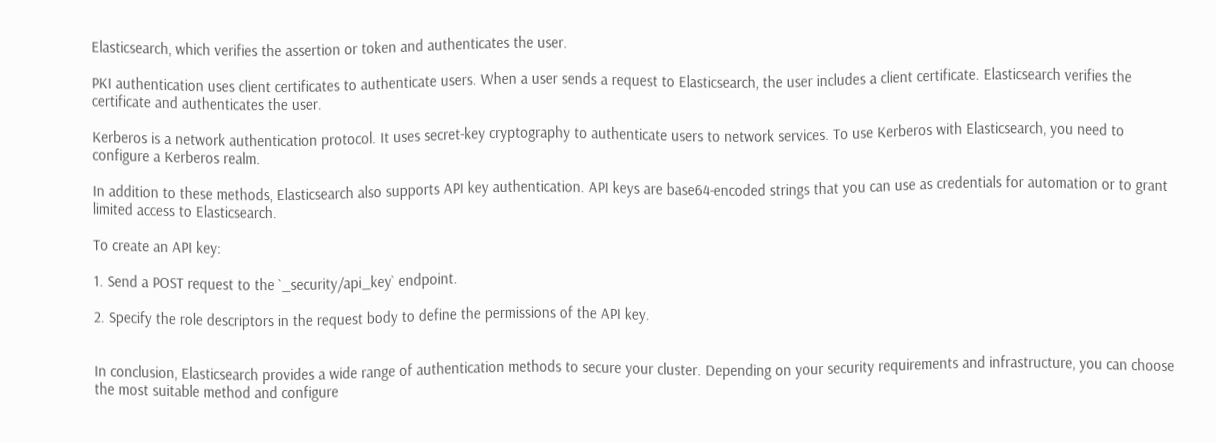Elasticsearch, which verifies the assertion or token and authenticates the user.

PKI authentication uses client certificates to authenticate users. When a user sends a request to Elasticsearch, the user includes a client certificate. Elasticsearch verifies the certificate and authenticates the user.

Kerberos is a network authentication protocol. It uses secret-key cryptography to authenticate users to network services. To use Kerberos with Elasticsearch, you need to configure a Kerberos realm.

In addition to these methods, Elasticsearch also supports API key authentication. API keys are base64-encoded strings that you can use as credentials for automation or to grant limited access to Elasticsearch.

To create an API key:

1. Send a POST request to the `_security/api_key` endpoint.

2. Specify the role descriptors in the request body to define the permissions of the API key.


In conclusion, Elasticsearch provides a wide range of authentication methods to secure your cluster. Depending on your security requirements and infrastructure, you can choose the most suitable method and configure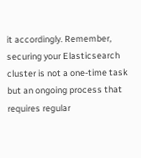it accordingly. Remember, securing your Elasticsearch cluster is not a one-time task but an ongoing process that requires regular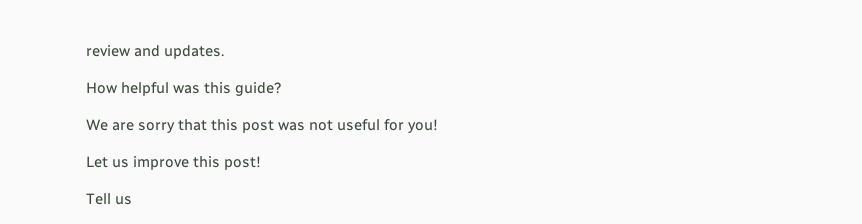review and updates.

How helpful was this guide?

We are sorry that this post was not useful for you!

Let us improve this post!

Tell us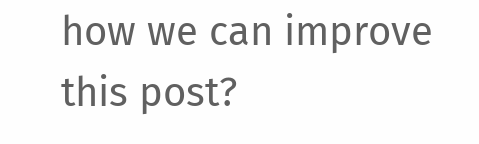how we can improve this post?